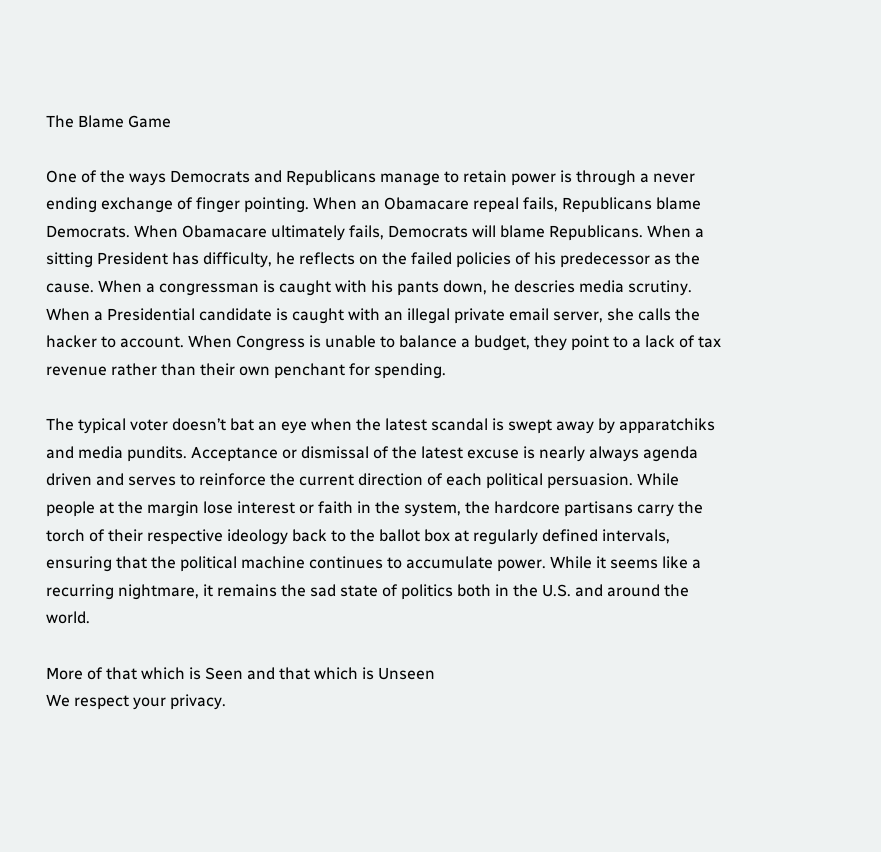The Blame Game

One of the ways Democrats and Republicans manage to retain power is through a never ending exchange of finger pointing. When an Obamacare repeal fails, Republicans blame Democrats. When Obamacare ultimately fails, Democrats will blame Republicans. When a sitting President has difficulty, he reflects on the failed policies of his predecessor as the cause. When a congressman is caught with his pants down, he descries media scrutiny. When a Presidential candidate is caught with an illegal private email server, she calls the hacker to account. When Congress is unable to balance a budget, they point to a lack of tax revenue rather than their own penchant for spending.

The typical voter doesn’t bat an eye when the latest scandal is swept away by apparatchiks and media pundits. Acceptance or dismissal of the latest excuse is nearly always agenda driven and serves to reinforce the current direction of each political persuasion. While people at the margin lose interest or faith in the system, the hardcore partisans carry the torch of their respective ideology back to the ballot box at regularly defined intervals, ensuring that the political machine continues to accumulate power. While it seems like a recurring nightmare, it remains the sad state of politics both in the U.S. and around the world.

More of that which is Seen and that which is Unseen
We respect your privacy.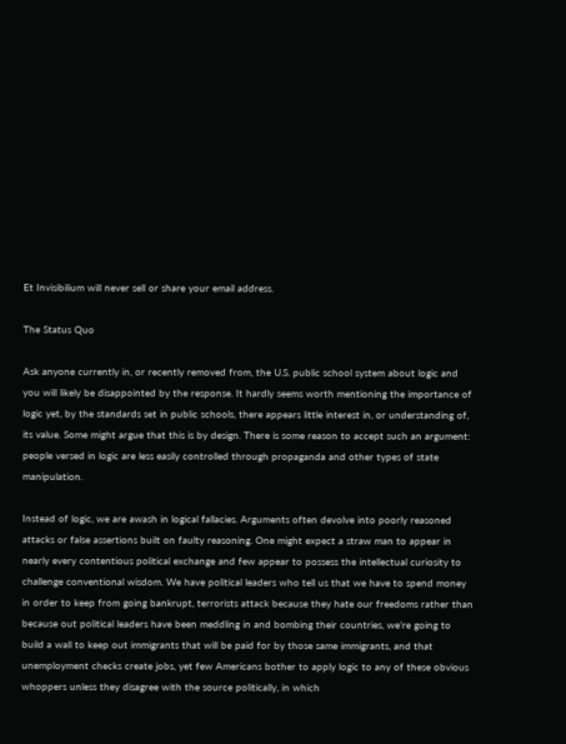Et Invisibilium will never sell or share your email address.

The Status Quo

Ask anyone currently in, or recently removed from, the U.S. public school system about logic and you will likely be disappointed by the response. It hardly seems worth mentioning the importance of logic yet, by the standards set in public schools, there appears little interest in, or understanding of, its value. Some might argue that this is by design. There is some reason to accept such an argument: people versed in logic are less easily controlled through propaganda and other types of state manipulation.

Instead of logic, we are awash in logical fallacies. Arguments often devolve into poorly reasoned attacks or false assertions built on faulty reasoning. One might expect a straw man to appear in nearly every contentious political exchange and few appear to possess the intellectual curiosity to challenge conventional wisdom. We have political leaders who tell us that we have to spend money in order to keep from going bankrupt, terrorists attack because they hate our freedoms rather than because out political leaders have been meddling in and bombing their countries, we’re going to build a wall to keep out immigrants that will be paid for by those same immigrants, and that unemployment checks create jobs, yet few Americans bother to apply logic to any of these obvious whoppers unless they disagree with the source politically, in which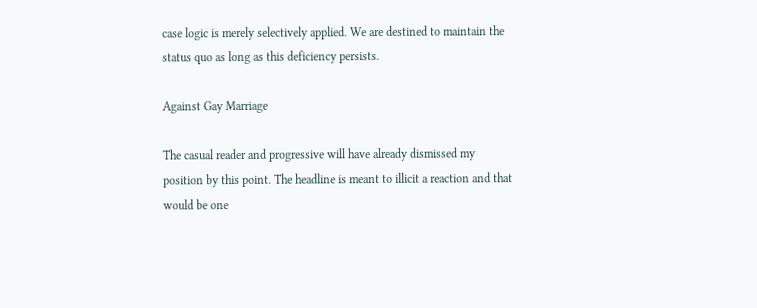case logic is merely selectively applied. We are destined to maintain the status quo as long as this deficiency persists.

Against Gay Marriage

The casual reader and progressive will have already dismissed my position by this point. The headline is meant to illicit a reaction and that would be one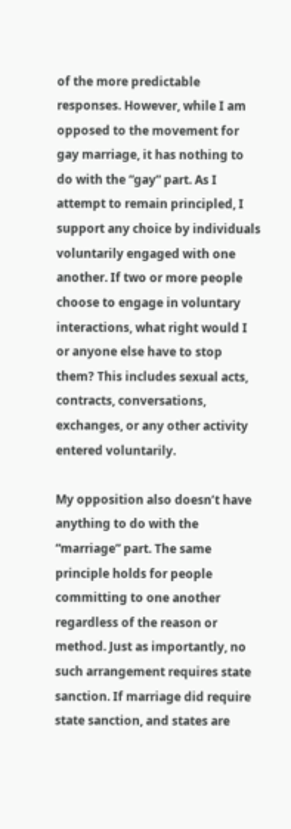of the more predictable responses. However, while I am opposed to the movement for gay marriage, it has nothing to do with the “gay” part. As I attempt to remain principled, I support any choice by individuals voluntarily engaged with one another. If two or more people choose to engage in voluntary interactions, what right would I or anyone else have to stop them? This includes sexual acts, contracts, conversations, exchanges, or any other activity entered voluntarily.

My opposition also doesn’t have anything to do with the “marriage” part. The same principle holds for people committing to one another regardless of the reason or method. Just as importantly, no such arrangement requires state sanction. If marriage did require state sanction, and states are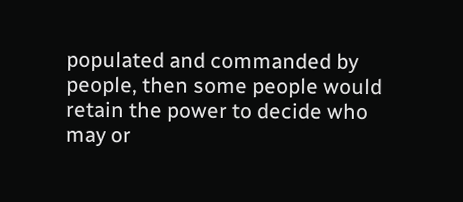populated and commanded by people, then some people would retain the power to decide who may or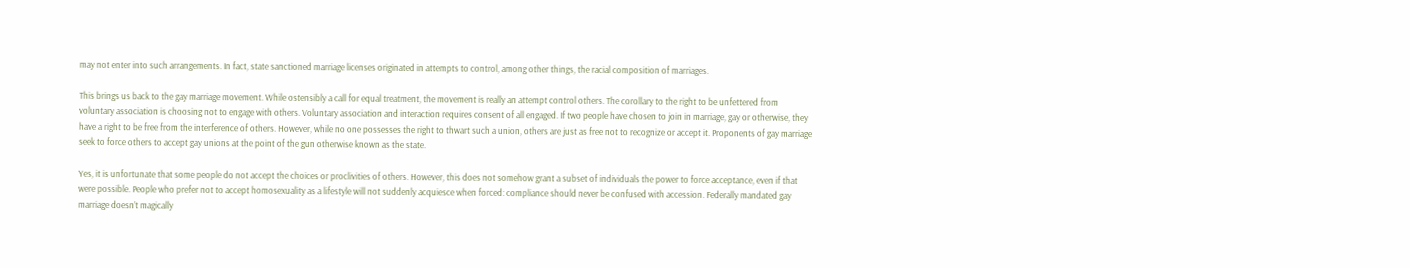may not enter into such arrangements. In fact, state sanctioned marriage licenses originated in attempts to control, among other things, the racial composition of marriages.

This brings us back to the gay marriage movement. While ostensibly a call for equal treatment, the movement is really an attempt control others. The corollary to the right to be unfettered from voluntary association is choosing not to engage with others. Voluntary association and interaction requires consent of all engaged. If two people have chosen to join in marriage, gay or otherwise, they have a right to be free from the interference of others. However, while no one possesses the right to thwart such a union, others are just as free not to recognize or accept it. Proponents of gay marriage seek to force others to accept gay unions at the point of the gun otherwise known as the state.

Yes, it is unfortunate that some people do not accept the choices or proclivities of others. However, this does not somehow grant a subset of individuals the power to force acceptance, even if that were possible. People who prefer not to accept homosexuality as a lifestyle will not suddenly acquiesce when forced: compliance should never be confused with accession. Federally mandated gay marriage doesn’t magically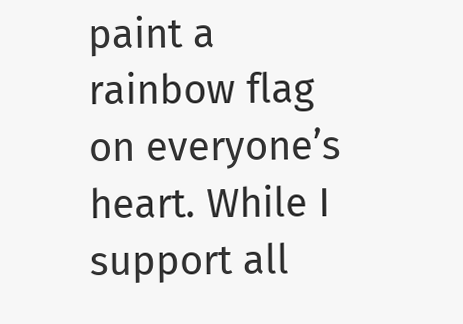paint a rainbow flag on everyone’s heart. While I  support all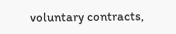voluntary contracts,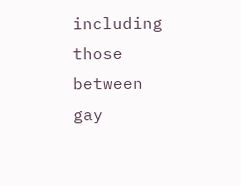including those between gay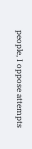people, I oppose attempts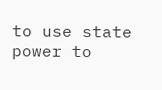to use state power to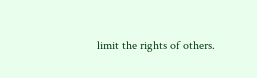limit the rights of others.